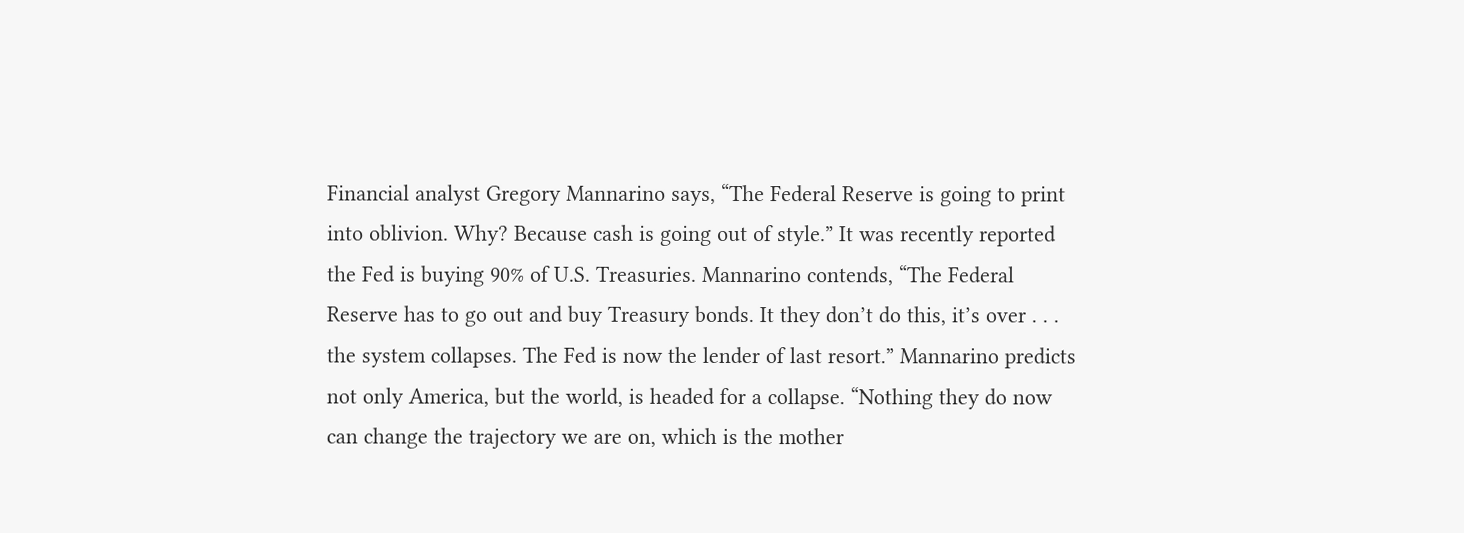Financial analyst Gregory Mannarino says, “The Federal Reserve is going to print into oblivion. Why? Because cash is going out of style.” It was recently reported the Fed is buying 90% of U.S. Treasuries. Mannarino contends, “The Federal Reserve has to go out and buy Treasury bonds. It they don’t do this, it’s over . . . the system collapses. The Fed is now the lender of last resort.” Mannarino predicts not only America, but the world, is headed for a collapse. “Nothing they do now can change the trajectory we are on, which is the mother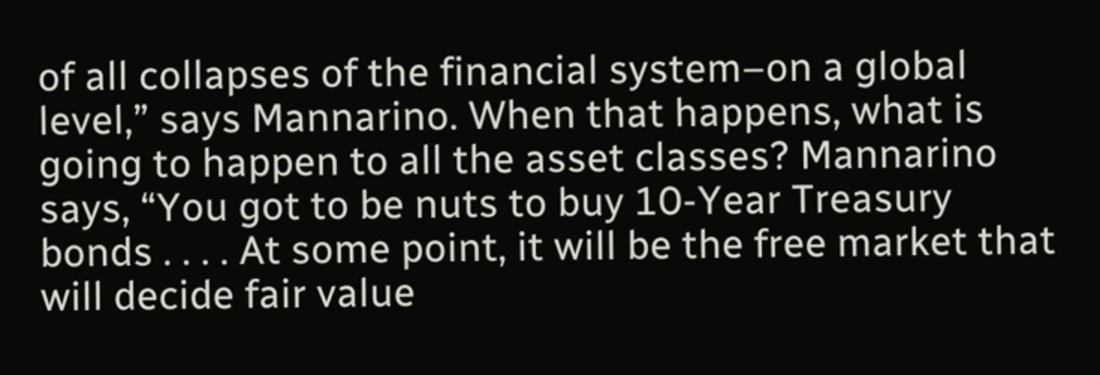of all collapses of the financial system–on a global level,” says Mannarino. When that happens, what is going to happen to all the asset classes? Mannarino says, “You got to be nuts to buy 10-Year Treasury bonds . . . . At some point, it will be the free market that will decide fair value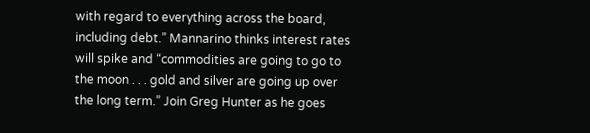with regard to everything across the board, including debt.” Mannarino thinks interest rates will spike and “commodities are going to go to the moon . . . gold and silver are going up over the long term.” Join Greg Hunter as he goes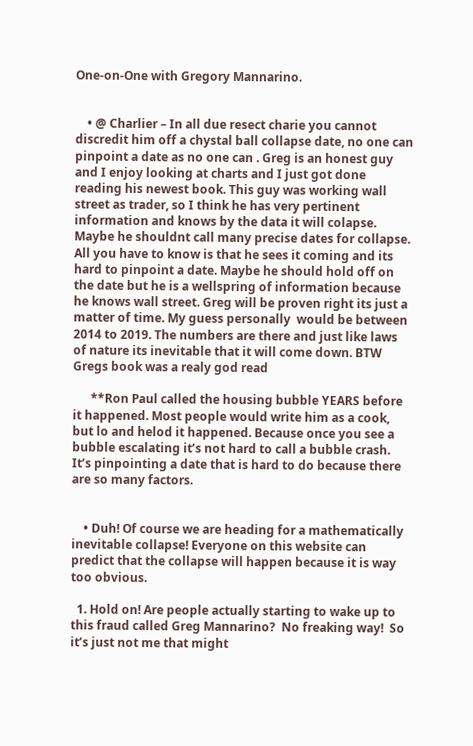One-on-One with Gregory Mannarino.


    • @ Charlier – In all due resect charie you cannot discredit him off a chystal ball collapse date, no one can pinpoint a date as no one can . Greg is an honest guy and I enjoy looking at charts and I just got done reading his newest book. This guy was working wall street as trader, so I think he has very pertinent information and knows by the data it will colapse. Maybe he shouldnt call many precise dates for collapse. All you have to know is that he sees it coming and its hard to pinpoint a date. Maybe he should hold off on the date but he is a wellspring of information because he knows wall street. Greg will be proven right its just a matter of time. My guess personally  would be between 2014 to 2019. The numbers are there and just like laws of nature its inevitable that it will come down. BTW Gregs book was a realy god read

      **Ron Paul called the housing bubble YEARS before it happened. Most people would write him as a cook, but lo and helod it happened. Because once you see a bubble escalating it’s not hard to call a bubble crash. It’s pinpointing a date that is hard to do because there are so many factors.


    • Duh! Of course we are heading for a mathematically inevitable collapse! Everyone on this website can predict that the collapse will happen because it is way too obvious.

  1. Hold on! Are people actually starting to wake up to this fraud called Greg Mannarino?  No freaking way!  So it’s just not me that might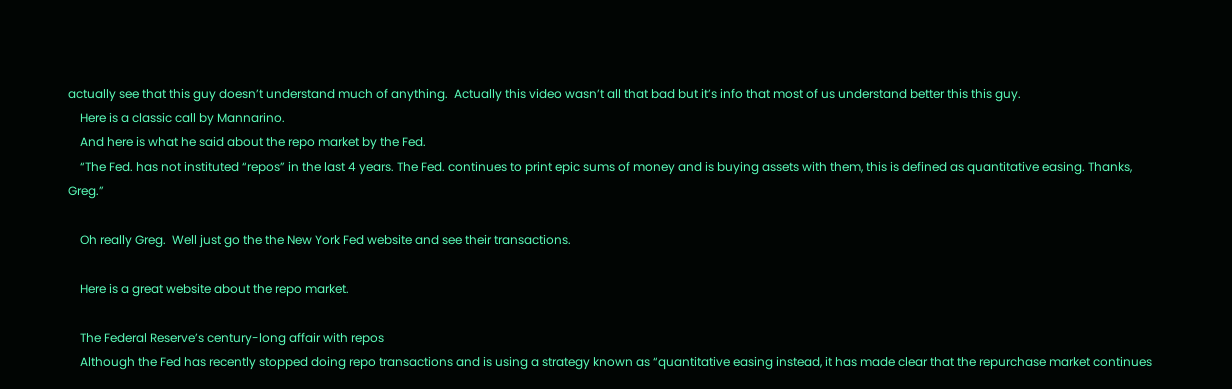actually see that this guy doesn’t understand much of anything.  Actually this video wasn’t all that bad but it’s info that most of us understand better this this guy.
    Here is a classic call by Mannarino.
    And here is what he said about the repo market by the Fed.
    “The Fed. has not instituted “repos” in the last 4 years. The Fed. continues to print epic sums of money and is buying assets with them, this is defined as quantitative easing. Thanks, Greg.”

    Oh really Greg.  Well just go the the New York Fed website and see their transactions.

    Here is a great website about the repo market.

    The Federal Reserve’s century-long affair with repos
    Although the Fed has recently stopped doing repo transactions and is using a strategy known as “quantitative easing instead, it has made clear that the repurchase market continues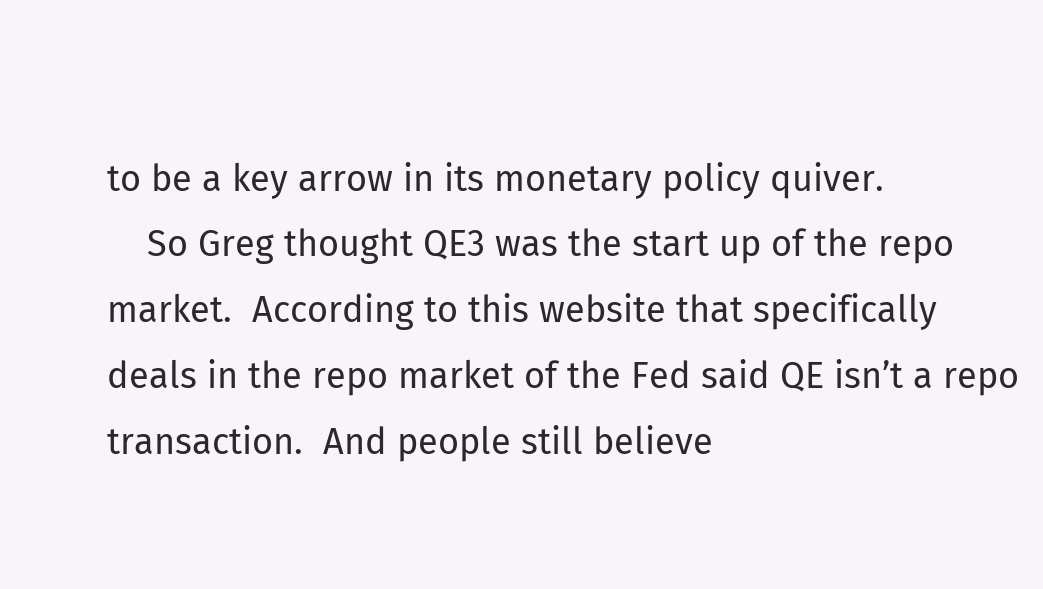to be a key arrow in its monetary policy quiver.
    So Greg thought QE3 was the start up of the repo market.  According to this website that specifically deals in the repo market of the Fed said QE isn’t a repo transaction.  And people still believe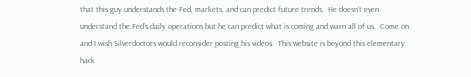that this guy understands the Fed, markets, and can predict future trends.  He doesn’t even understand the Fed’s daily operations but he can predict what is coming and warn all of us.  Come on and I wish Silverdoctors would reconsider posting his videos.  This website is beyond this elementary hack.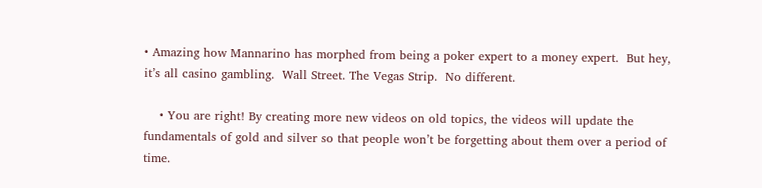• Amazing how Mannarino has morphed from being a poker expert to a money expert.  But hey, it’s all casino gambling.  Wall Street. The Vegas Strip.  No different.

    • You are right! By creating more new videos on old topics, the videos will update the fundamentals of gold and silver so that people won’t be forgetting about them over a period of time.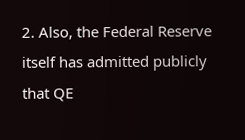2. Also, the Federal Reserve itself has admitted publicly that QE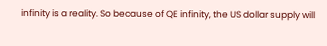infinity is a reality. So because of QE infinity, the US dollar supply will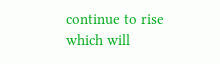continue to rise which will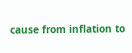cause from inflation to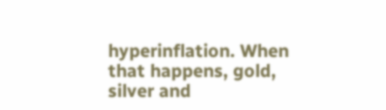hyperinflation. When that happens, gold, silver and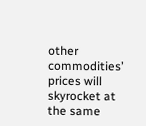other commodities’ prices will skyrocket at the same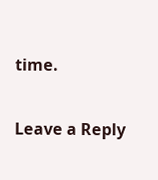time.

Leave a Reply